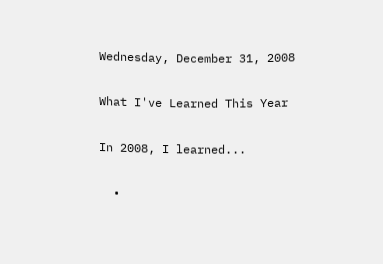Wednesday, December 31, 2008

What I've Learned This Year

In 2008, I learned...

  •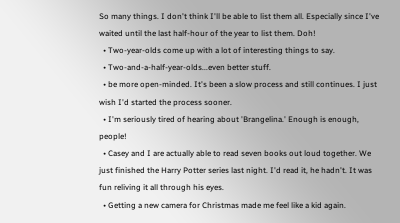So many things. I don't think I'll be able to list them all. Especially since I've waited until the last half-hour of the year to list them. Doh!
  • Two-year-olds come up with a lot of interesting things to say.
  • Two-and-a-half-year-olds...even better stuff.
  • be more open-minded. It's been a slow process and still continues. I just wish I'd started the process sooner.
  • I'm seriously tired of hearing about 'Brangelina.' Enough is enough, people!
  • Casey and I are actually able to read seven books out loud together. We just finished the Harry Potter series last night. I'd read it, he hadn't. It was fun reliving it all through his eyes.
  • Getting a new camera for Christmas made me feel like a kid again.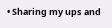• Sharing my ups and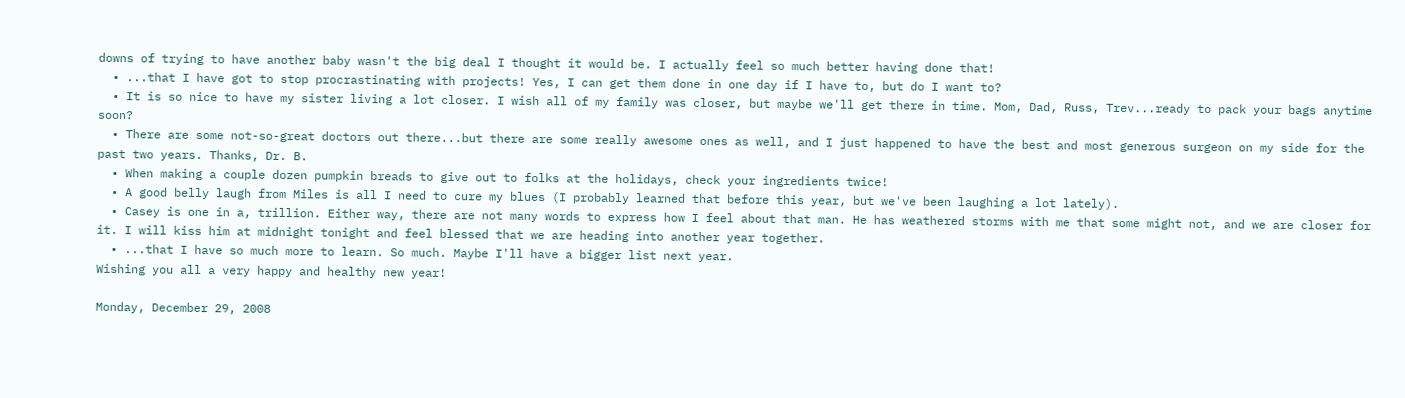downs of trying to have another baby wasn't the big deal I thought it would be. I actually feel so much better having done that!
  • ...that I have got to stop procrastinating with projects! Yes, I can get them done in one day if I have to, but do I want to?
  • It is so nice to have my sister living a lot closer. I wish all of my family was closer, but maybe we'll get there in time. Mom, Dad, Russ, Trev...ready to pack your bags anytime soon?
  • There are some not-so-great doctors out there...but there are some really awesome ones as well, and I just happened to have the best and most generous surgeon on my side for the past two years. Thanks, Dr. B.
  • When making a couple dozen pumpkin breads to give out to folks at the holidays, check your ingredients twice!
  • A good belly laugh from Miles is all I need to cure my blues (I probably learned that before this year, but we've been laughing a lot lately).
  • Casey is one in a, trillion. Either way, there are not many words to express how I feel about that man. He has weathered storms with me that some might not, and we are closer for it. I will kiss him at midnight tonight and feel blessed that we are heading into another year together.
  • ...that I have so much more to learn. So much. Maybe I'll have a bigger list next year.
Wishing you all a very happy and healthy new year!

Monday, December 29, 2008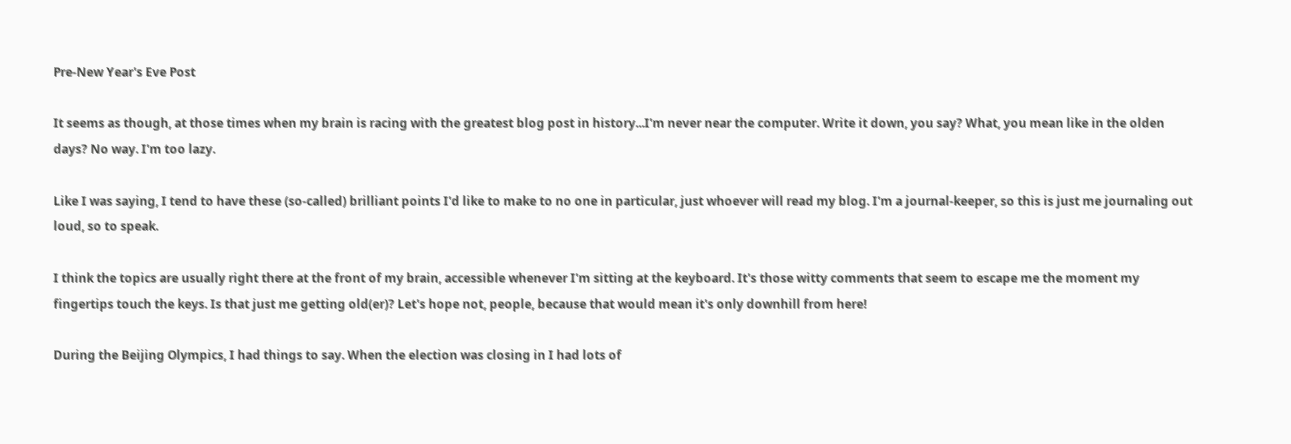Pre-New Year's Eve Post

It seems as though, at those times when my brain is racing with the greatest blog post in history...I'm never near the computer. Write it down, you say? What, you mean like in the olden days? No way. I'm too lazy.

Like I was saying, I tend to have these (so-called) brilliant points I'd like to make to no one in particular, just whoever will read my blog. I'm a journal-keeper, so this is just me journaling out loud, so to speak.

I think the topics are usually right there at the front of my brain, accessible whenever I'm sitting at the keyboard. It's those witty comments that seem to escape me the moment my fingertips touch the keys. Is that just me getting old(er)? Let's hope not, people, because that would mean it's only downhill from here!

During the Beijing Olympics, I had things to say. When the election was closing in I had lots of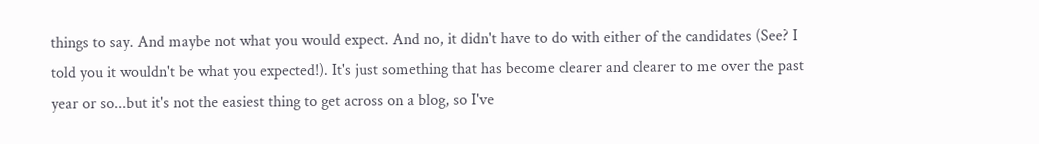things to say. And maybe not what you would expect. And no, it didn't have to do with either of the candidates (See? I told you it wouldn't be what you expected!). It's just something that has become clearer and clearer to me over the past year or so...but it's not the easiest thing to get across on a blog, so I've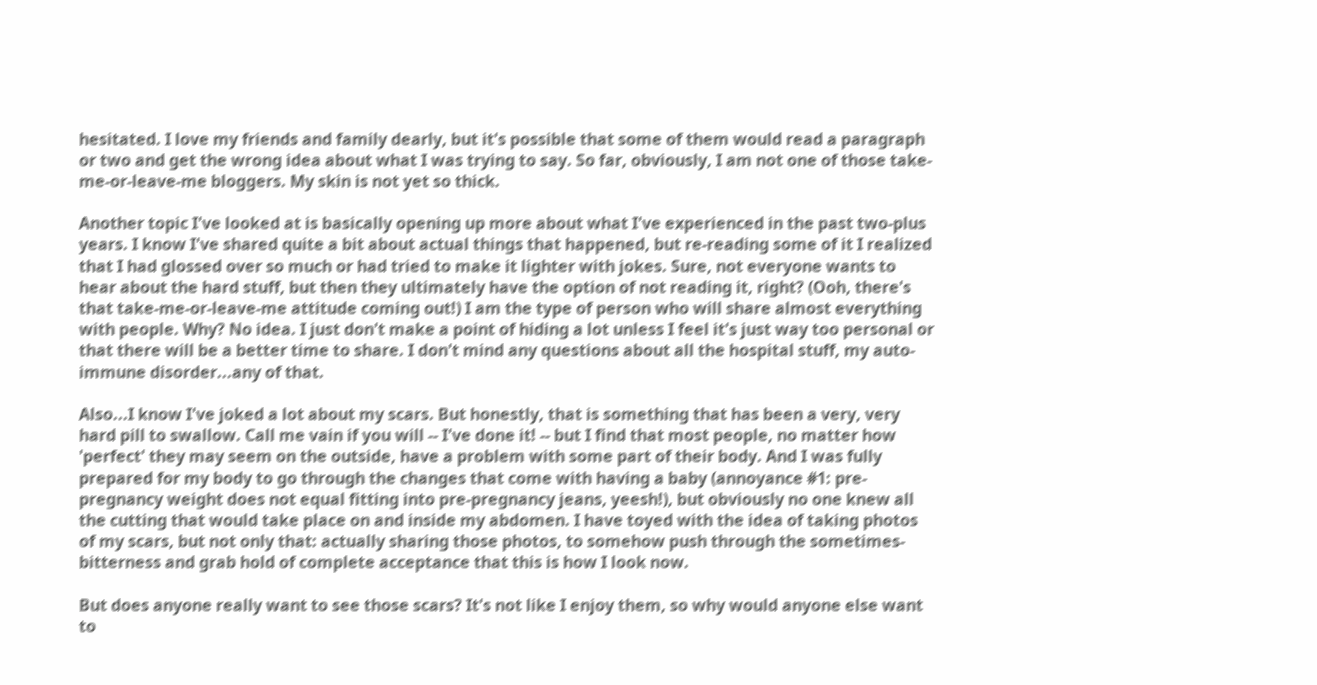hesitated. I love my friends and family dearly, but it's possible that some of them would read a paragraph or two and get the wrong idea about what I was trying to say. So far, obviously, I am not one of those take-me-or-leave-me bloggers. My skin is not yet so thick.

Another topic I've looked at is basically opening up more about what I've experienced in the past two-plus years. I know I've shared quite a bit about actual things that happened, but re-reading some of it I realized that I had glossed over so much or had tried to make it lighter with jokes. Sure, not everyone wants to hear about the hard stuff, but then they ultimately have the option of not reading it, right? (Ooh, there's that take-me-or-leave-me attitude coming out!) I am the type of person who will share almost everything with people. Why? No idea. I just don't make a point of hiding a lot unless I feel it's just way too personal or that there will be a better time to share. I don't mind any questions about all the hospital stuff, my auto-immune disorder...any of that.

Also...I know I've joked a lot about my scars. But honestly, that is something that has been a very, very hard pill to swallow. Call me vain if you will -- I've done it! -- but I find that most people, no matter how 'perfect' they may seem on the outside, have a problem with some part of their body. And I was fully prepared for my body to go through the changes that come with having a baby (annoyance #1: pre-pregnancy weight does not equal fitting into pre-pregnancy jeans, yeesh!), but obviously no one knew all the cutting that would take place on and inside my abdomen. I have toyed with the idea of taking photos of my scars, but not only that: actually sharing those photos, to somehow push through the sometimes-bitterness and grab hold of complete acceptance that this is how I look now.

But does anyone really want to see those scars? It's not like I enjoy them, so why would anyone else want to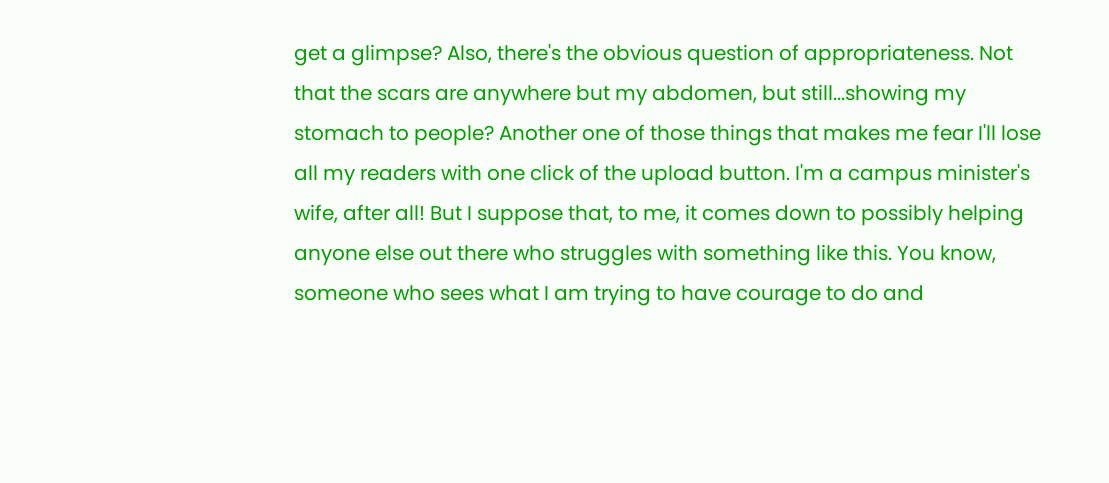get a glimpse? Also, there's the obvious question of appropriateness. Not that the scars are anywhere but my abdomen, but still...showing my stomach to people? Another one of those things that makes me fear I'll lose all my readers with one click of the upload button. I'm a campus minister's wife, after all! But I suppose that, to me, it comes down to possibly helping anyone else out there who struggles with something like this. You know, someone who sees what I am trying to have courage to do and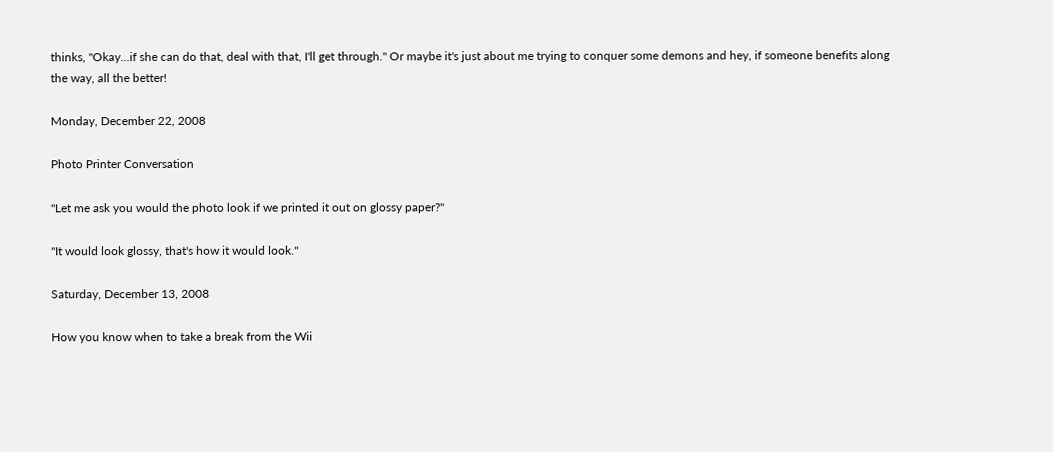thinks, "Okay...if she can do that, deal with that, I'll get through." Or maybe it's just about me trying to conquer some demons and hey, if someone benefits along the way, all the better!

Monday, December 22, 2008

Photo Printer Conversation

"Let me ask you would the photo look if we printed it out on glossy paper?"

"It would look glossy, that's how it would look."

Saturday, December 13, 2008

How you know when to take a break from the Wii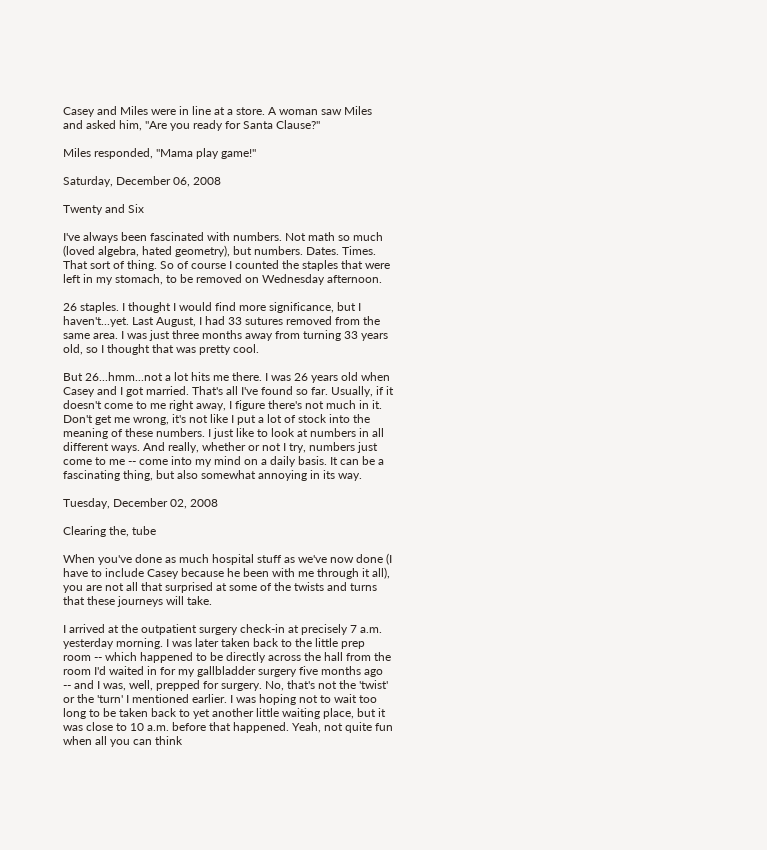Casey and Miles were in line at a store. A woman saw Miles and asked him, "Are you ready for Santa Clause?"

Miles responded, "Mama play game!"

Saturday, December 06, 2008

Twenty and Six

I've always been fascinated with numbers. Not math so much (loved algebra, hated geometry), but numbers. Dates. Times. That sort of thing. So of course I counted the staples that were left in my stomach, to be removed on Wednesday afternoon.

26 staples. I thought I would find more significance, but I haven't...yet. Last August, I had 33 sutures removed from the same area. I was just three months away from turning 33 years old, so I thought that was pretty cool.

But 26...hmm...not a lot hits me there. I was 26 years old when Casey and I got married. That's all I've found so far. Usually, if it doesn't come to me right away, I figure there's not much in it. Don't get me wrong, it's not like I put a lot of stock into the meaning of these numbers. I just like to look at numbers in all different ways. And really, whether or not I try, numbers just come to me -- come into my mind on a daily basis. It can be a fascinating thing, but also somewhat annoying in its way.

Tuesday, December 02, 2008

Clearing the, tube

When you've done as much hospital stuff as we've now done (I have to include Casey because he been with me through it all), you are not all that surprised at some of the twists and turns that these journeys will take.

I arrived at the outpatient surgery check-in at precisely 7 a.m. yesterday morning. I was later taken back to the little prep room -- which happened to be directly across the hall from the room I'd waited in for my gallbladder surgery five months ago -- and I was, well, prepped for surgery. No, that's not the 'twist' or the 'turn' I mentioned earlier. I was hoping not to wait too long to be taken back to yet another little waiting place, but it was close to 10 a.m. before that happened. Yeah, not quite fun when all you can think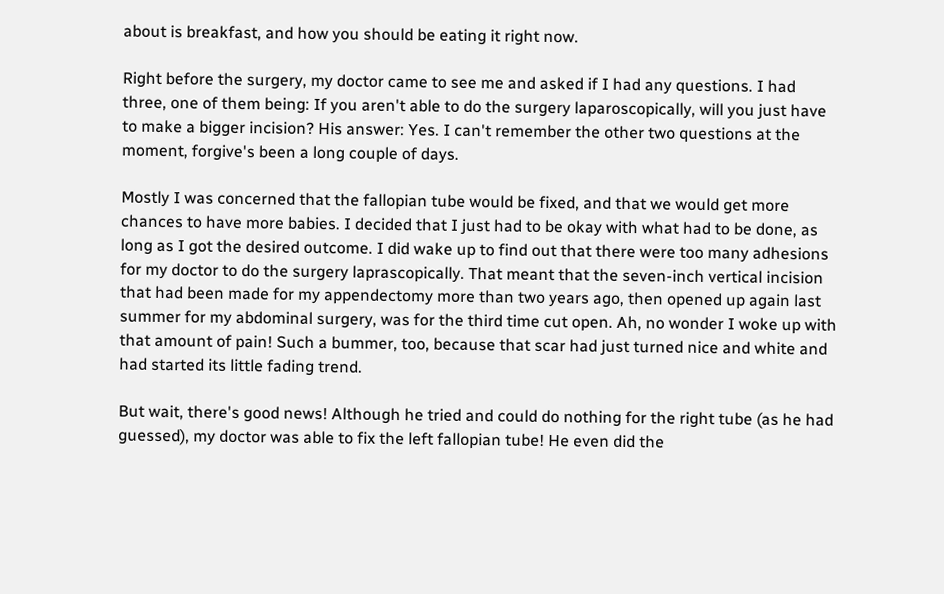about is breakfast, and how you should be eating it right now.

Right before the surgery, my doctor came to see me and asked if I had any questions. I had three, one of them being: If you aren't able to do the surgery laparoscopically, will you just have to make a bigger incision? His answer: Yes. I can't remember the other two questions at the moment, forgive's been a long couple of days.

Mostly I was concerned that the fallopian tube would be fixed, and that we would get more chances to have more babies. I decided that I just had to be okay with what had to be done, as long as I got the desired outcome. I did wake up to find out that there were too many adhesions for my doctor to do the surgery laprascopically. That meant that the seven-inch vertical incision that had been made for my appendectomy more than two years ago, then opened up again last summer for my abdominal surgery, was for the third time cut open. Ah, no wonder I woke up with that amount of pain! Such a bummer, too, because that scar had just turned nice and white and had started its little fading trend.

But wait, there's good news! Although he tried and could do nothing for the right tube (as he had guessed), my doctor was able to fix the left fallopian tube! He even did the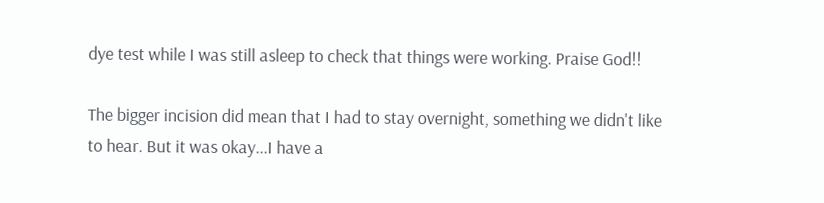dye test while I was still asleep to check that things were working. Praise God!!

The bigger incision did mean that I had to stay overnight, something we didn't like to hear. But it was okay...I have a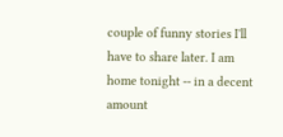couple of funny stories I'll have to share later. I am home tonight -- in a decent amount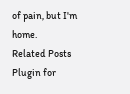of pain, but I'm home.
Related Posts Plugin for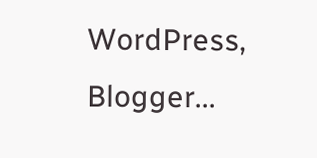WordPress, Blogger...